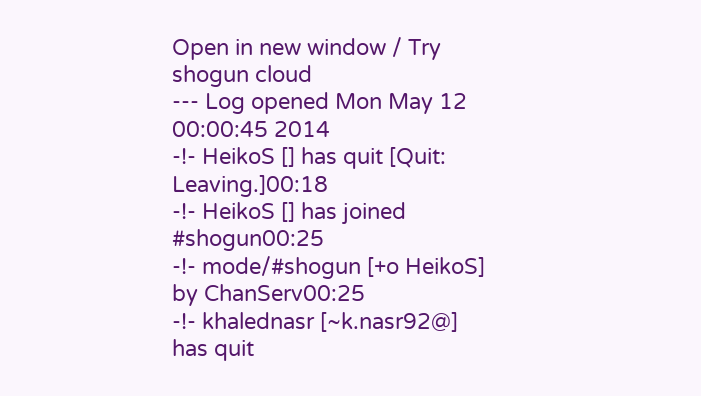Open in new window / Try shogun cloud
--- Log opened Mon May 12 00:00:45 2014
-!- HeikoS [] has quit [Quit: Leaving.]00:18
-!- HeikoS [] has joined #shogun00:25
-!- mode/#shogun [+o HeikoS] by ChanServ00:25
-!- khalednasr [~k.nasr92@] has quit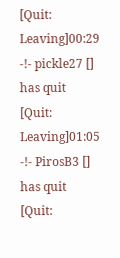[Quit: Leaving]00:29
-!- pickle27 [] has quit [Quit: Leaving]01:05
-!- PirosB3 [] has quit [Quit: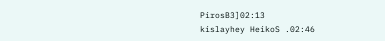PirosB3]02:13
kislayhey HeikoS .02:46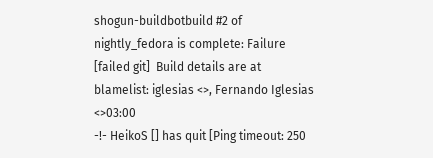shogun-buildbotbuild #2 of nightly_fedora is complete: Failure [failed git]  Build details are at  blamelist: iglesias <>, Fernando Iglesias <>03:00
-!- HeikoS [] has quit [Ping timeout: 250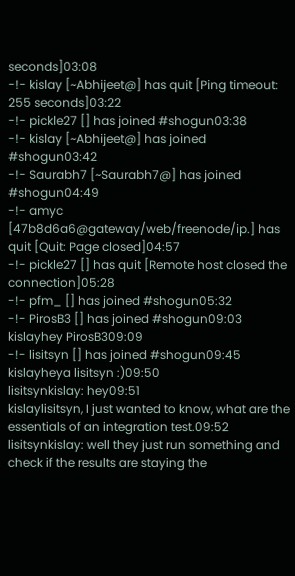seconds]03:08
-!- kislay [~Abhijeet@] has quit [Ping timeout: 255 seconds]03:22
-!- pickle27 [] has joined #shogun03:38
-!- kislay [~Abhijeet@] has joined #shogun03:42
-!- Saurabh7 [~Saurabh7@] has joined #shogun04:49
-!- amyc [47b8d6a6@gateway/web/freenode/ip.] has quit [Quit: Page closed]04:57
-!- pickle27 [] has quit [Remote host closed the connection]05:28
-!- pfm_ [] has joined #shogun05:32
-!- PirosB3 [] has joined #shogun09:03
kislayhey PirosB309:09
-!- lisitsyn [] has joined #shogun09:45
kislayheya lisitsyn :)09:50
lisitsynkislay: hey09:51
kislaylisitsyn, I just wanted to know, what are the essentials of an integration test.09:52
lisitsynkislay: well they just run something and check if the results are staying the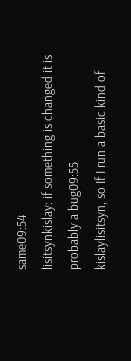same09:54
lisitsynkislay: if something is changed it is probably a bug09:55
kislaylisitsyn, so If I run a basic kind of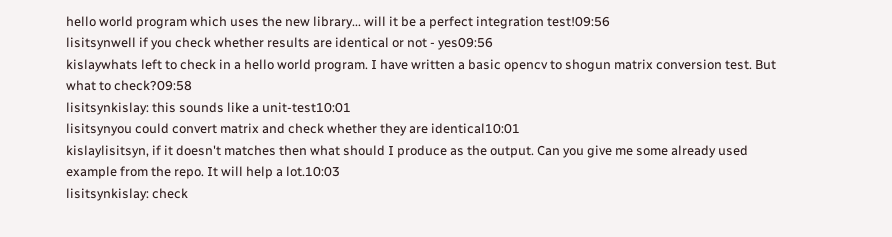hello world program which uses the new library... will it be a perfect integration test!09:56
lisitsynwell if you check whether results are identical or not - yes09:56
kislaywhats left to check in a hello world program. I have written a basic opencv to shogun matrix conversion test. But what to check?09:58
lisitsynkislay: this sounds like a unit-test10:01
lisitsynyou could convert matrix and check whether they are identical10:01
kislaylisitsyn, if it doesn't matches then what should I produce as the output. Can you give me some already used example from the repo. It will help a lot.10:03
lisitsynkislay: check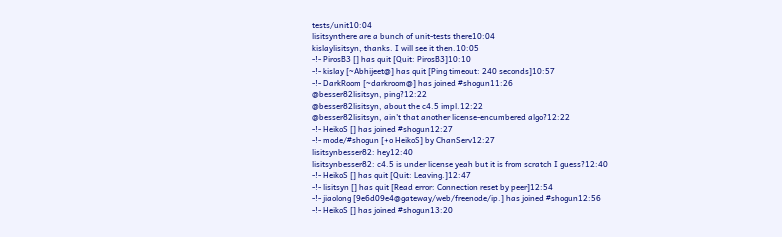tests/unit10:04
lisitsynthere are a bunch of unit-tests there10:04
kislaylisitsyn, thanks. I will see it then.10:05
-!- PirosB3 [] has quit [Quit: PirosB3]10:10
-!- kislay [~Abhijeet@] has quit [Ping timeout: 240 seconds]10:57
-!- DarkRoom [~darkroom@] has joined #shogun11:26
@besser82lisitsyn, ping?12:22
@besser82lisitsyn, about the c4.5 impl.12:22
@besser82lisitsyn, ain't that another license-encumbered algo?12:22
-!- HeikoS [] has joined #shogun12:27
-!- mode/#shogun [+o HeikoS] by ChanServ12:27
lisitsynbesser82: hey12:40
lisitsynbesser82: c4.5 is under license yeah but it is from scratch I guess?12:40
-!- HeikoS [] has quit [Quit: Leaving.]12:47
-!- lisitsyn [] has quit [Read error: Connection reset by peer]12:54
-!- jiaolong [9e6d09e4@gateway/web/freenode/ip.] has joined #shogun12:56
-!- HeikoS [] has joined #shogun13:20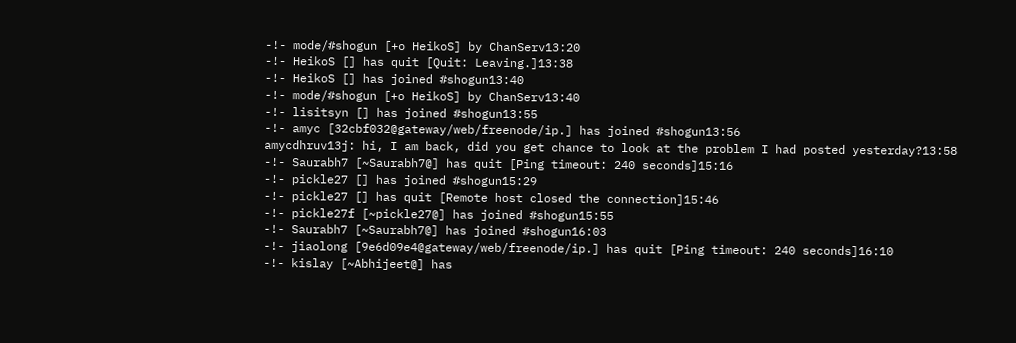-!- mode/#shogun [+o HeikoS] by ChanServ13:20
-!- HeikoS [] has quit [Quit: Leaving.]13:38
-!- HeikoS [] has joined #shogun13:40
-!- mode/#shogun [+o HeikoS] by ChanServ13:40
-!- lisitsyn [] has joined #shogun13:55
-!- amyc [32cbf032@gateway/web/freenode/ip.] has joined #shogun13:56
amycdhruv13j: hi, I am back, did you get chance to look at the problem I had posted yesterday?13:58
-!- Saurabh7 [~Saurabh7@] has quit [Ping timeout: 240 seconds]15:16
-!- pickle27 [] has joined #shogun15:29
-!- pickle27 [] has quit [Remote host closed the connection]15:46
-!- pickle27f [~pickle27@] has joined #shogun15:55
-!- Saurabh7 [~Saurabh7@] has joined #shogun16:03
-!- jiaolong [9e6d09e4@gateway/web/freenode/ip.] has quit [Ping timeout: 240 seconds]16:10
-!- kislay [~Abhijeet@] has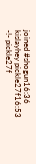joined #shogun16:36
kislayhey pickle27f16:53
-!- pickle27f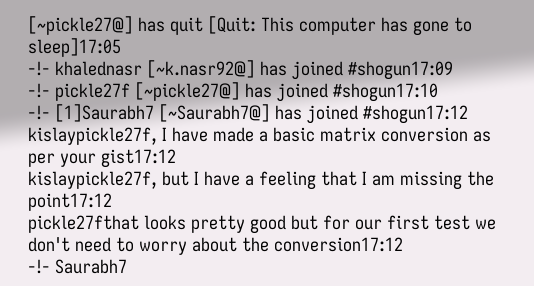[~pickle27@] has quit [Quit: This computer has gone to sleep]17:05
-!- khalednasr [~k.nasr92@] has joined #shogun17:09
-!- pickle27f [~pickle27@] has joined #shogun17:10
-!- [1]Saurabh7 [~Saurabh7@] has joined #shogun17:12
kislaypickle27f, I have made a basic matrix conversion as per your gist17:12
kislaypickle27f, but I have a feeling that I am missing the point17:12
pickle27fthat looks pretty good but for our first test we don't need to worry about the conversion17:12
-!- Saurabh7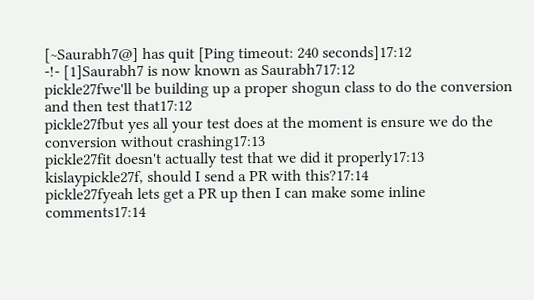[~Saurabh7@] has quit [Ping timeout: 240 seconds]17:12
-!- [1]Saurabh7 is now known as Saurabh717:12
pickle27fwe'll be building up a proper shogun class to do the conversion and then test that17:12
pickle27fbut yes all your test does at the moment is ensure we do the conversion without crashing17:13
pickle27fit doesn't actually test that we did it properly17:13
kislaypickle27f, should I send a PR with this?17:14
pickle27fyeah lets get a PR up then I can make some inline comments17:14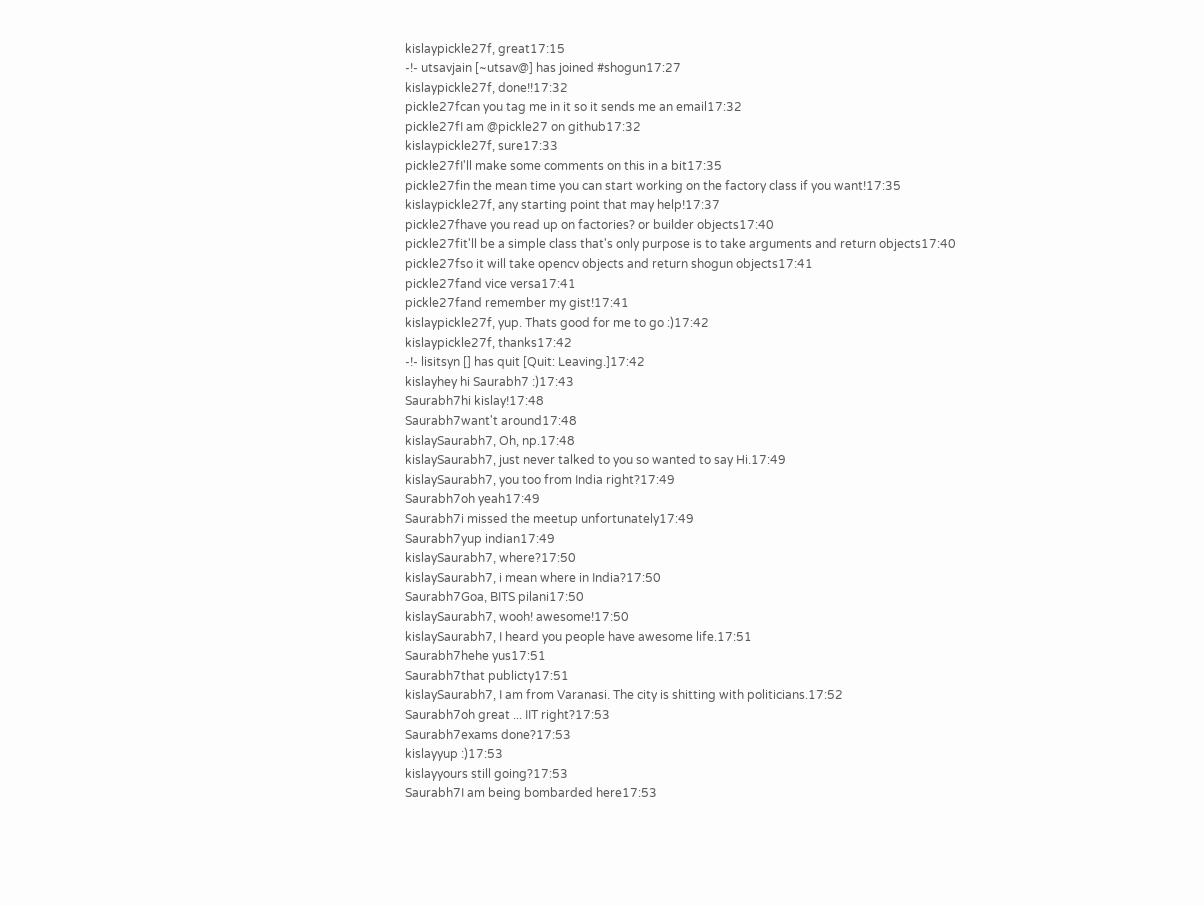kislaypickle27f, great17:15
-!- utsavjain [~utsav@] has joined #shogun17:27
kislaypickle27f, done!!17:32
pickle27fcan you tag me in it so it sends me an email17:32
pickle27fI am @pickle27 on github17:32
kislaypickle27f, sure17:33
pickle27fI'll make some comments on this in a bit17:35
pickle27fin the mean time you can start working on the factory class if you want!17:35
kislaypickle27f, any starting point that may help!17:37
pickle27fhave you read up on factories? or builder objects17:40
pickle27fit'll be a simple class that's only purpose is to take arguments and return objects17:40
pickle27fso it will take opencv objects and return shogun objects17:41
pickle27fand vice versa17:41
pickle27fand remember my gist!17:41
kislaypickle27f, yup. Thats good for me to go :)17:42
kislaypickle27f, thanks17:42
-!- lisitsyn [] has quit [Quit: Leaving.]17:42
kislayhey hi Saurabh7 :)17:43
Saurabh7hi kislay!17:48
Saurabh7want't around17:48
kislaySaurabh7, Oh, np.17:48
kislaySaurabh7, just never talked to you so wanted to say Hi.17:49
kislaySaurabh7, you too from India right?17:49
Saurabh7oh yeah17:49
Saurabh7i missed the meetup unfortunately17:49
Saurabh7yup indian17:49
kislaySaurabh7, where?17:50
kislaySaurabh7, i mean where in India?17:50
Saurabh7Goa, BITS pilani17:50
kislaySaurabh7, wooh! awesome!17:50
kislaySaurabh7, I heard you people have awesome life.17:51
Saurabh7hehe yus17:51
Saurabh7that publicty17:51
kislaySaurabh7, I am from Varanasi. The city is shitting with politicians.17:52
Saurabh7oh great ... IIT right?17:53
Saurabh7exams done?17:53
kislayyup :)17:53
kislayyours still going?17:53
Saurabh7I am being bombarded here17:53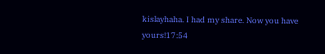kislayhaha. I had my share. Now you have yours!17:54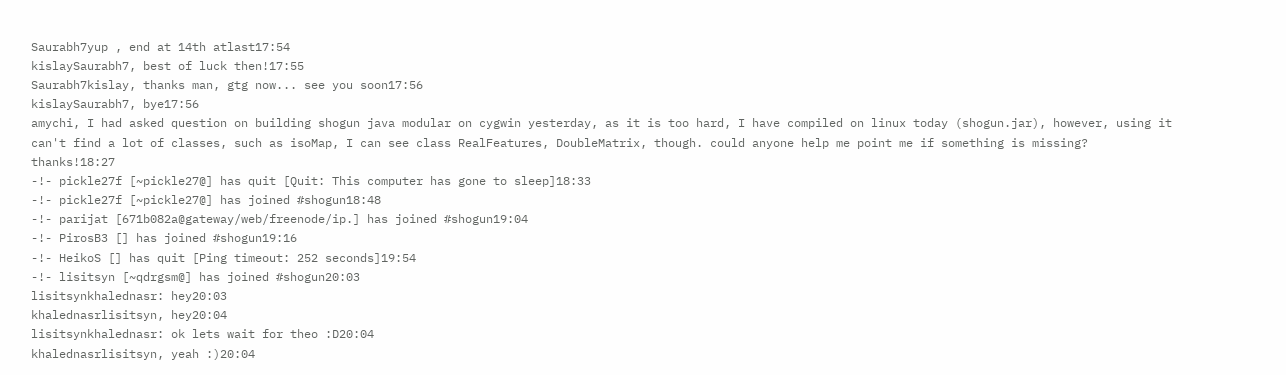Saurabh7yup , end at 14th atlast17:54
kislaySaurabh7, best of luck then!17:55
Saurabh7kislay, thanks man, gtg now... see you soon17:56
kislaySaurabh7, bye17:56
amychi, I had asked question on building shogun java modular on cygwin yesterday, as it is too hard, I have compiled on linux today (shogun.jar), however, using it can't find a lot of classes, such as isoMap, I can see class RealFeatures, DoubleMatrix, though. could anyone help me point me if something is missing? thanks!18:27
-!- pickle27f [~pickle27@] has quit [Quit: This computer has gone to sleep]18:33
-!- pickle27f [~pickle27@] has joined #shogun18:48
-!- parijat [671b082a@gateway/web/freenode/ip.] has joined #shogun19:04
-!- PirosB3 [] has joined #shogun19:16
-!- HeikoS [] has quit [Ping timeout: 252 seconds]19:54
-!- lisitsyn [~qdrgsm@] has joined #shogun20:03
lisitsynkhalednasr: hey20:03
khalednasrlisitsyn, hey20:04
lisitsynkhalednasr: ok lets wait for theo :D20:04
khalednasrlisitsyn, yeah :)20:04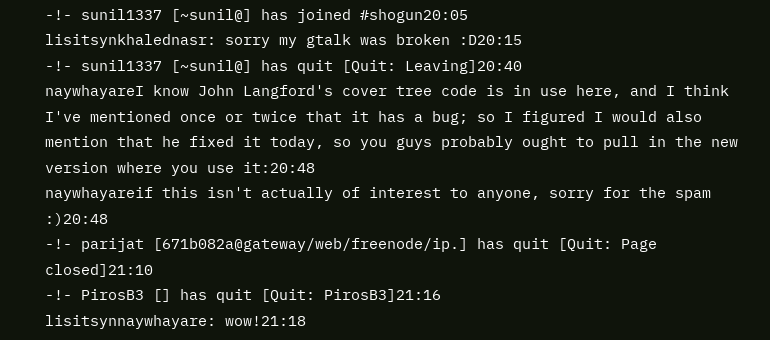-!- sunil1337 [~sunil@] has joined #shogun20:05
lisitsynkhalednasr: sorry my gtalk was broken :D20:15
-!- sunil1337 [~sunil@] has quit [Quit: Leaving]20:40
naywhayareI know John Langford's cover tree code is in use here, and I think I've mentioned once or twice that it has a bug; so I figured I would also mention that he fixed it today, so you guys probably ought to pull in the new version where you use it:20:48
naywhayareif this isn't actually of interest to anyone, sorry for the spam :)20:48
-!- parijat [671b082a@gateway/web/freenode/ip.] has quit [Quit: Page closed]21:10
-!- PirosB3 [] has quit [Quit: PirosB3]21:16
lisitsynnaywhayare: wow!21:18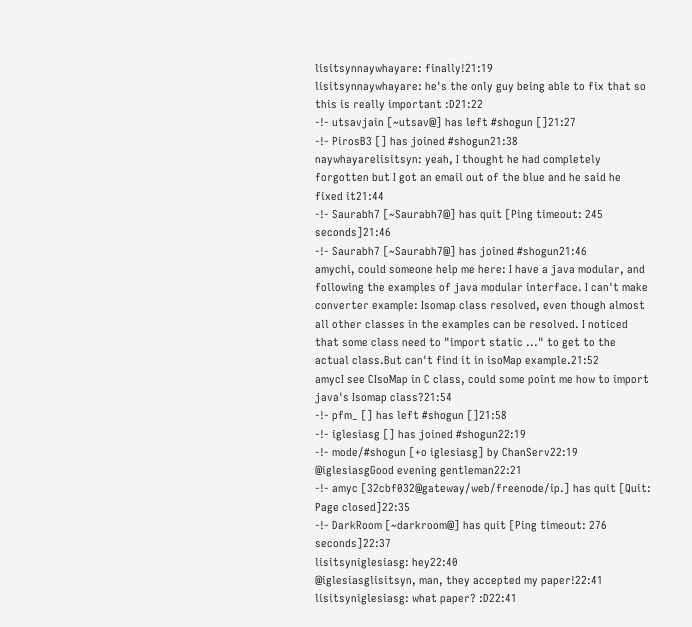lisitsynnaywhayare: finally!21:19
lisitsynnaywhayare: he's the only guy being able to fix that so this is really important :D21:22
-!- utsavjain [~utsav@] has left #shogun []21:27
-!- PirosB3 [] has joined #shogun21:38
naywhayarelisitsyn: yeah, I thought he had completely forgotten but I got an email out of the blue and he said he fixed it21:44
-!- Saurabh7 [~Saurabh7@] has quit [Ping timeout: 245 seconds]21:46
-!- Saurabh7 [~Saurabh7@] has joined #shogun21:46
amychi, could someone help me here: I have a java modular, and following the examples of java modular interface. I can't make converter example: Isomap class resolved, even though almost all other classes in the examples can be resolved. I noticed that some class need to "import static ..." to get to the actual class.But can't find it in isoMap example.21:52
amycI see CIsoMap in C class, could some point me how to import java's Isomap class?21:54
-!- pfm_ [] has left #shogun []21:58
-!- iglesiasg [] has joined #shogun22:19
-!- mode/#shogun [+o iglesiasg] by ChanServ22:19
@iglesiasgGood evening gentleman22:21
-!- amyc [32cbf032@gateway/web/freenode/ip.] has quit [Quit: Page closed]22:35
-!- DarkRoom [~darkroom@] has quit [Ping timeout: 276 seconds]22:37
lisitsyniglesiasg: hey22:40
@iglesiasglisitsyn, man, they accepted my paper!22:41
lisitsyniglesiasg: what paper? :D22:41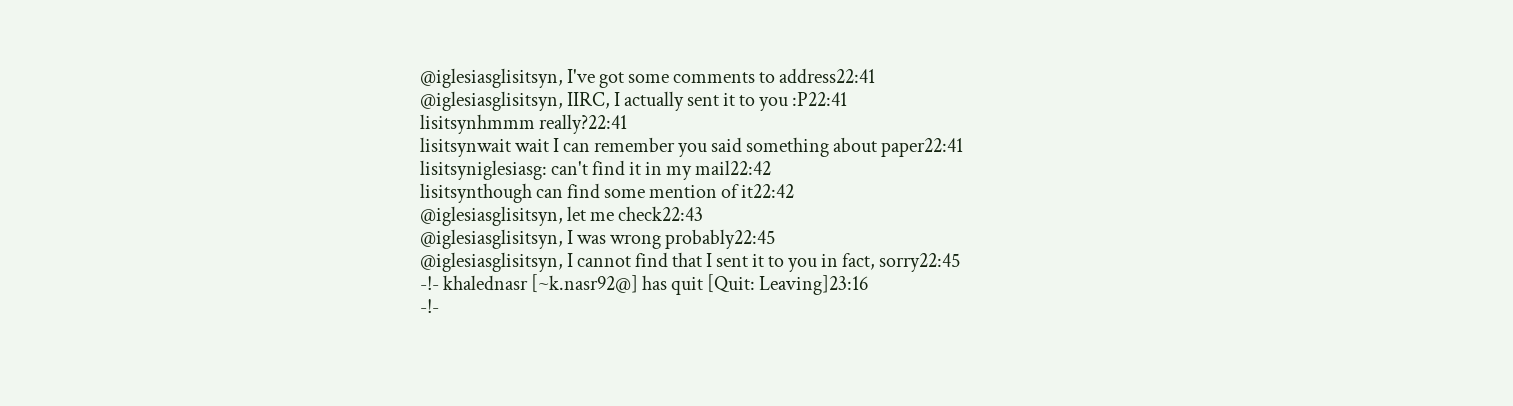@iglesiasglisitsyn, I've got some comments to address22:41
@iglesiasglisitsyn, IIRC, I actually sent it to you :P22:41
lisitsynhmmm really?22:41
lisitsynwait wait I can remember you said something about paper22:41
lisitsyniglesiasg: can't find it in my mail22:42
lisitsynthough can find some mention of it22:42
@iglesiasglisitsyn, let me check22:43
@iglesiasglisitsyn, I was wrong probably22:45
@iglesiasglisitsyn, I cannot find that I sent it to you in fact, sorry22:45
-!- khalednasr [~k.nasr92@] has quit [Quit: Leaving]23:16
-!-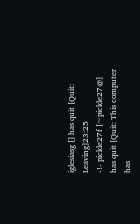iglesiasg [] has quit [Quit: Leaving]23:25
-!- pickle27f [~pickle27@] has quit [Quit: This computer has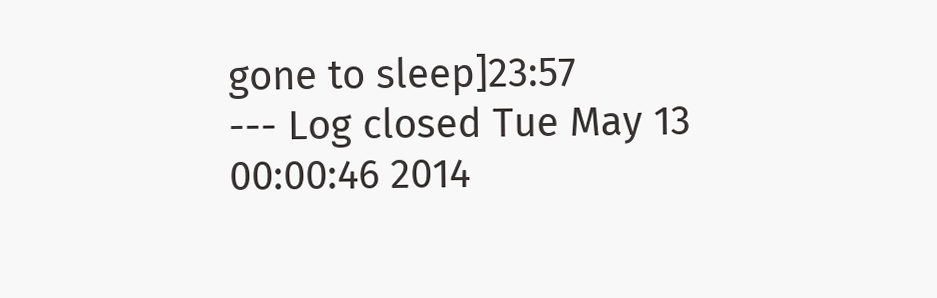gone to sleep]23:57
--- Log closed Tue May 13 00:00:46 2014